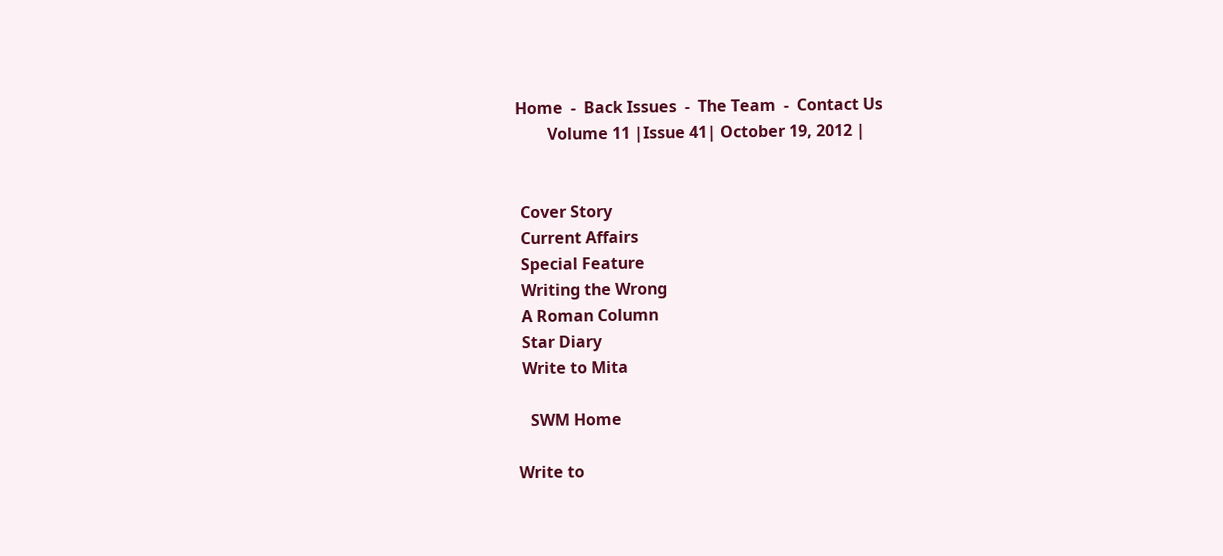Home  -  Back Issues  -  The Team  -  Contact Us
        Volume 11 |Issue 41| October 19, 2012 |


 Cover Story
 Current Affairs
 Special Feature
 Writing the Wrong
 A Roman Column
 Star Diary
 Write to Mita

   SWM Home

Write to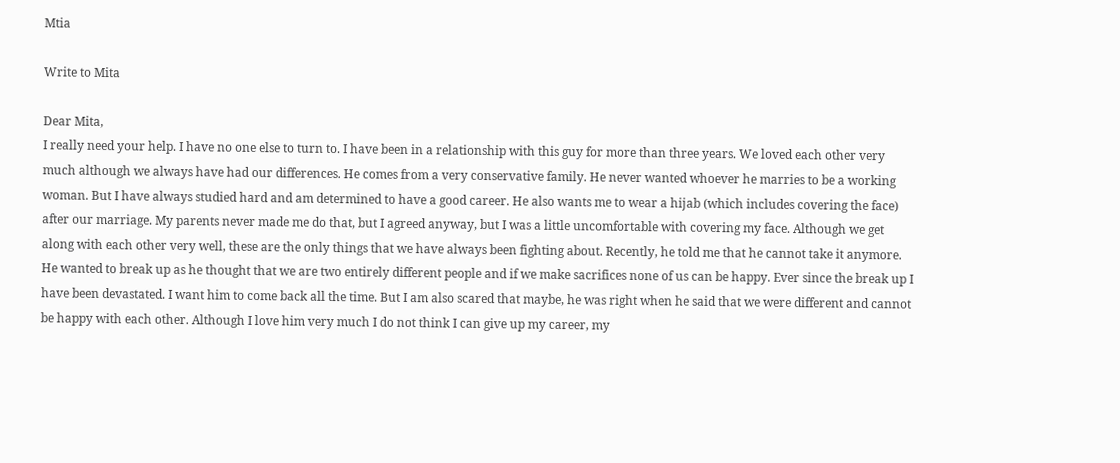Mtia

Write to Mita

Dear Mita,
I really need your help. I have no one else to turn to. I have been in a relationship with this guy for more than three years. We loved each other very much although we always have had our differences. He comes from a very conservative family. He never wanted whoever he marries to be a working woman. But I have always studied hard and am determined to have a good career. He also wants me to wear a hijab (which includes covering the face) after our marriage. My parents never made me do that, but I agreed anyway, but I was a little uncomfortable with covering my face. Although we get along with each other very well, these are the only things that we have always been fighting about. Recently, he told me that he cannot take it anymore. He wanted to break up as he thought that we are two entirely different people and if we make sacrifices none of us can be happy. Ever since the break up I have been devastated. I want him to come back all the time. But I am also scared that maybe, he was right when he said that we were different and cannot be happy with each other. Although I love him very much I do not think I can give up my career, my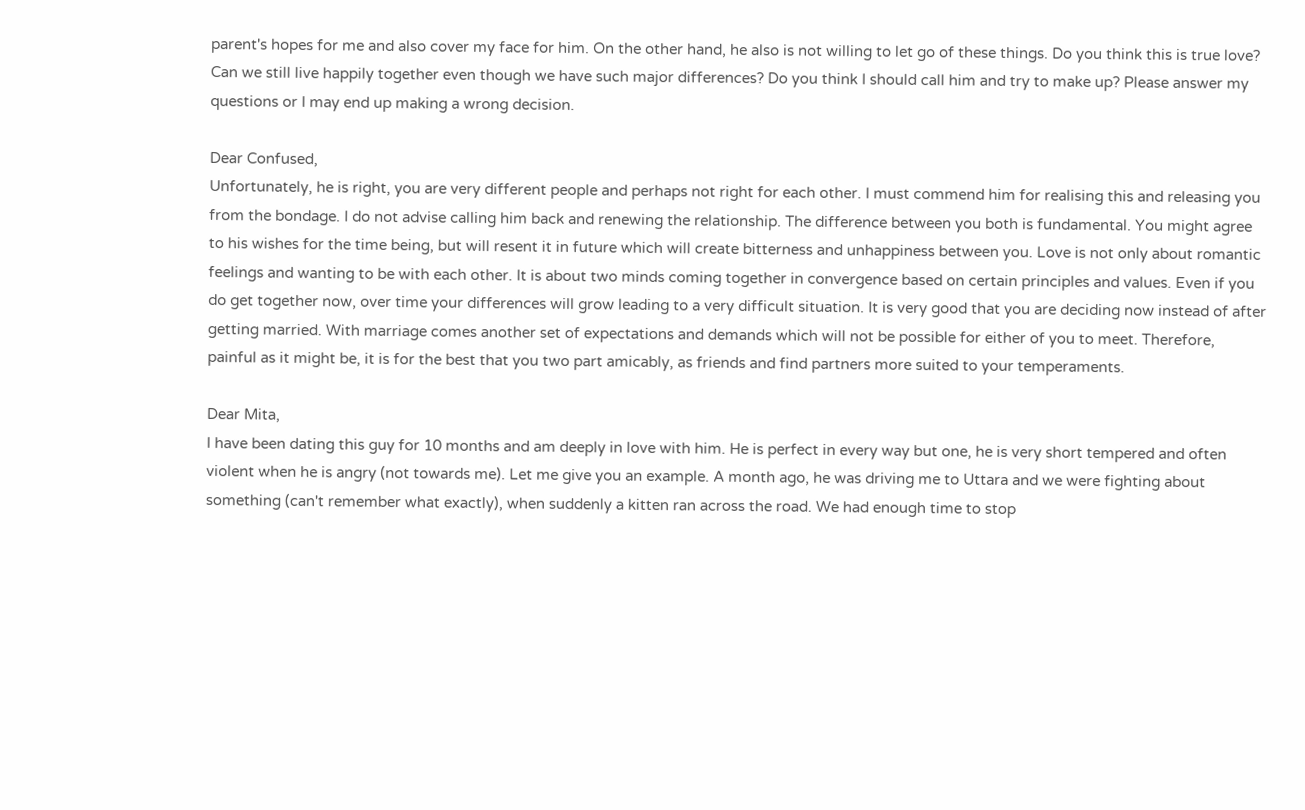parent's hopes for me and also cover my face for him. On the other hand, he also is not willing to let go of these things. Do you think this is true love? Can we still live happily together even though we have such major differences? Do you think I should call him and try to make up? Please answer my questions or I may end up making a wrong decision.

Dear Confused,
Unfortunately, he is right, you are very different people and perhaps not right for each other. I must commend him for realising this and releasing you from the bondage. I do not advise calling him back and renewing the relationship. The difference between you both is fundamental. You might agree to his wishes for the time being, but will resent it in future which will create bitterness and unhappiness between you. Love is not only about romantic feelings and wanting to be with each other. It is about two minds coming together in convergence based on certain principles and values. Even if you do get together now, over time your differences will grow leading to a very difficult situation. It is very good that you are deciding now instead of after getting married. With marriage comes another set of expectations and demands which will not be possible for either of you to meet. Therefore, painful as it might be, it is for the best that you two part amicably, as friends and find partners more suited to your temperaments.

Dear Mita,
I have been dating this guy for 10 months and am deeply in love with him. He is perfect in every way but one, he is very short tempered and often violent when he is angry (not towards me). Let me give you an example. A month ago, he was driving me to Uttara and we were fighting about something (can't remember what exactly), when suddenly a kitten ran across the road. We had enough time to stop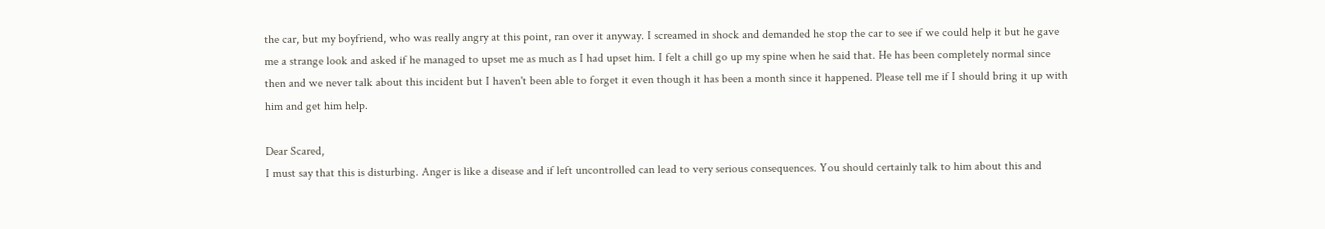the car, but my boyfriend, who was really angry at this point, ran over it anyway. I screamed in shock and demanded he stop the car to see if we could help it but he gave me a strange look and asked if he managed to upset me as much as I had upset him. I felt a chill go up my spine when he said that. He has been completely normal since then and we never talk about this incident but I haven't been able to forget it even though it has been a month since it happened. Please tell me if I should bring it up with him and get him help.

Dear Scared,
I must say that this is disturbing. Anger is like a disease and if left uncontrolled can lead to very serious consequences. You should certainly talk to him about this and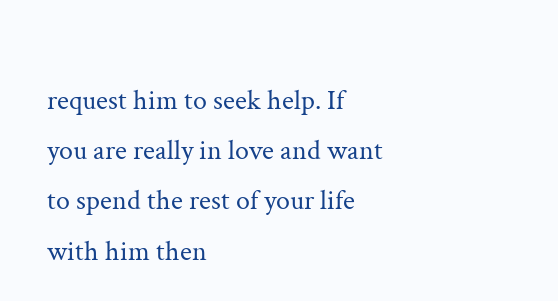request him to seek help. If you are really in love and want to spend the rest of your life with him then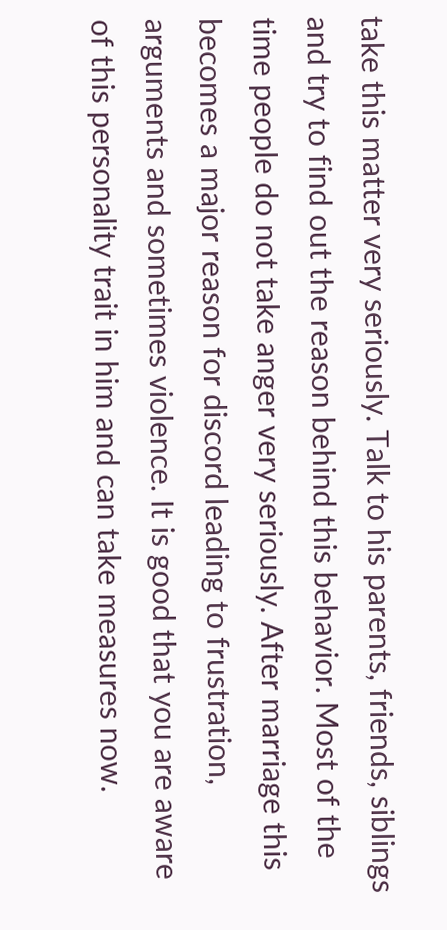take this matter very seriously. Talk to his parents, friends, siblings and try to find out the reason behind this behavior. Most of the time people do not take anger very seriously. After marriage this becomes a major reason for discord leading to frustration, arguments and sometimes violence. It is good that you are aware of this personality trait in him and can take measures now.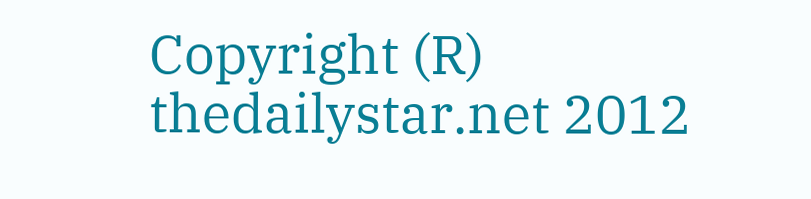Copyright (R) thedailystar.net 2012